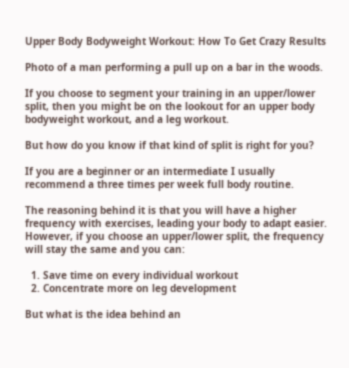Upper Body Bodyweight Workout: How To Get Crazy Results

Photo of a man performing a pull up on a bar in the woods.

If you choose to segment your training in an upper/lower split, then you might be on the lookout for an upper body bodyweight workout, and a leg workout.

But how do you know if that kind of split is right for you?

If you are a beginner or an intermediate I usually recommend a three times per week full body routine.

The reasoning behind it is that you will have a higher frequency with exercises, leading your body to adapt easier. However, if you choose an upper/lower split, the frequency will stay the same and you can:

  1. Save time on every individual workout
  2. Concentrate more on leg development

But what is the idea behind an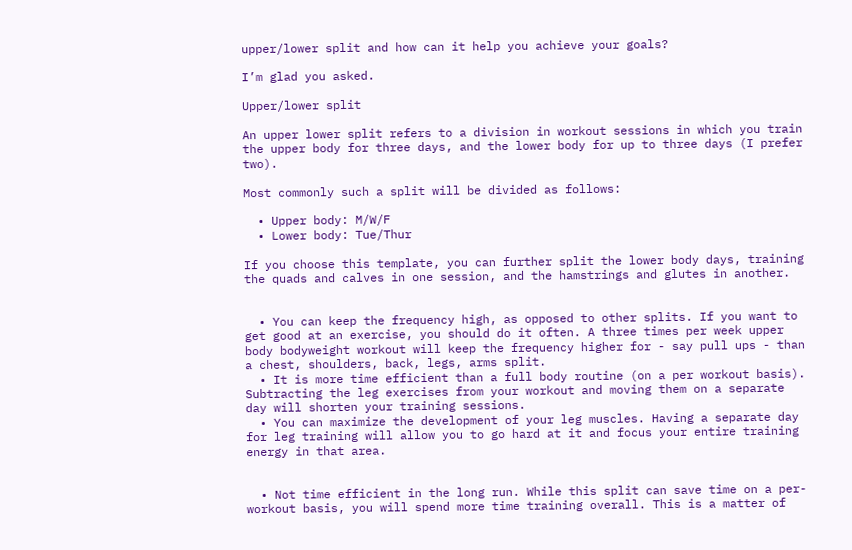upper/lower split and how can it help you achieve your goals?

I’m glad you asked.

Upper/lower split

An upper lower split refers to a division in workout sessions in which you train the upper body for three days, and the lower body for up to three days (I prefer two).

Most commonly such a split will be divided as follows:

  • Upper body: M/W/F
  • Lower body: Tue/Thur

If you choose this template, you can further split the lower body days, training the quads and calves in one session, and the hamstrings and glutes in another.


  • You can keep the frequency high, as opposed to other splits. If you want to get good at an exercise, you should do it often. A three times per week upper body bodyweight workout will keep the frequency higher for - say pull ups - than a chest, shoulders, back, legs, arms split.
  • It is more time efficient than a full body routine (on a per workout basis). Subtracting the leg exercises from your workout and moving them on a separate day will shorten your training sessions.
  • You can maximize the development of your leg muscles. Having a separate day for leg training will allow you to go hard at it and focus your entire training energy in that area.


  • Not time efficient in the long run. While this split can save time on a per-workout basis, you will spend more time training overall. This is a matter of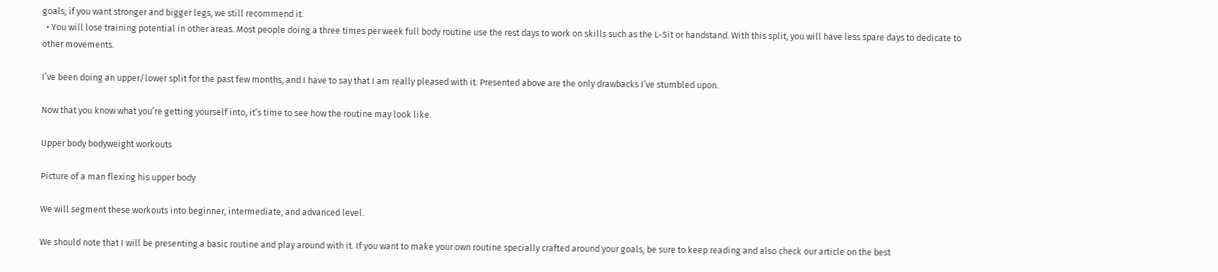goals; if you want stronger and bigger legs, we still recommend it.
  • You will lose training potential in other areas. Most people doing a three times per week full body routine use the rest days to work on skills such as the L-Sit or handstand. With this split, you will have less spare days to dedicate to other movements.

I’ve been doing an upper/lower split for the past few months, and I have to say that I am really pleased with it. Presented above are the only drawbacks I’ve stumbled upon.

Now that you know what you’re getting yourself into, it’s time to see how the routine may look like.

Upper body bodyweight workouts

Picture of a man flexing his upper body

We will segment these workouts into beginner, intermediate, and advanced level.

We should note that I will be presenting a basic routine and play around with it. If you want to make your own routine specially crafted around your goals, be sure to keep reading and also check our article on the best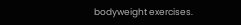bodyweight exercises.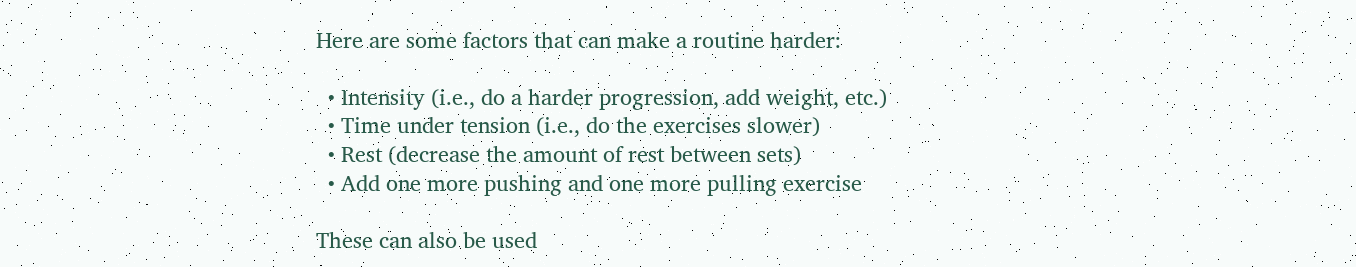Here are some factors that can make a routine harder:

  • Intensity (i.e., do a harder progression, add weight, etc.)
  • Time under tension (i.e., do the exercises slower)
  • Rest (decrease the amount of rest between sets)
  • Add one more pushing and one more pulling exercise

These can also be used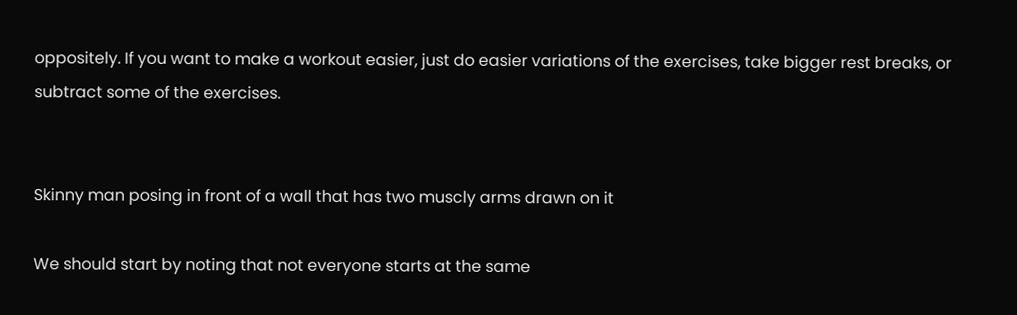oppositely. If you want to make a workout easier, just do easier variations of the exercises, take bigger rest breaks, or subtract some of the exercises.


Skinny man posing in front of a wall that has two muscly arms drawn on it

We should start by noting that not everyone starts at the same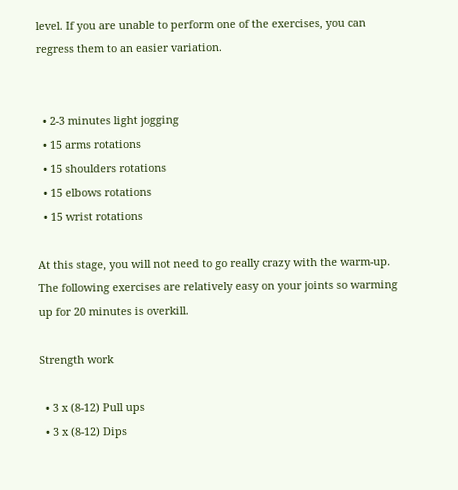level. If you are unable to perform one of the exercises, you can regress them to an easier variation.


  • 2-3 minutes light jogging
  • 15 arms rotations
  • 15 shoulders rotations
  • 15 elbows rotations
  • 15 wrist rotations

At this stage, you will not need to go really crazy with the warm-up. The following exercises are relatively easy on your joints so warming up for 20 minutes is overkill.

Strength work

  • 3 x (8-12) Pull ups
  • 3 x (8-12) Dips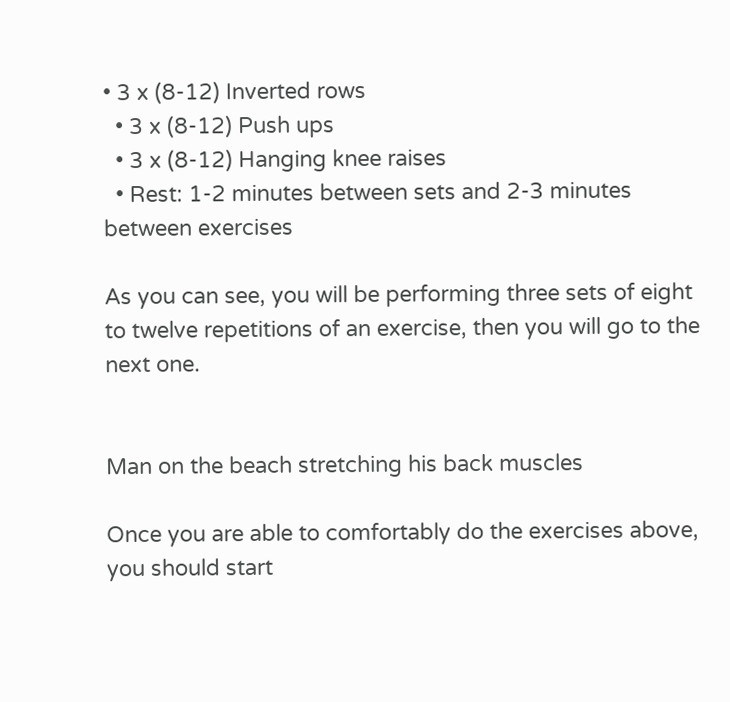• 3 x (8-12) Inverted rows
  • 3 x (8-12) Push ups
  • 3 x (8-12) Hanging knee raises
  • Rest: 1-2 minutes between sets and 2-3 minutes between exercises

As you can see, you will be performing three sets of eight to twelve repetitions of an exercise, then you will go to the next one.


Man on the beach stretching his back muscles

Once you are able to comfortably do the exercises above, you should start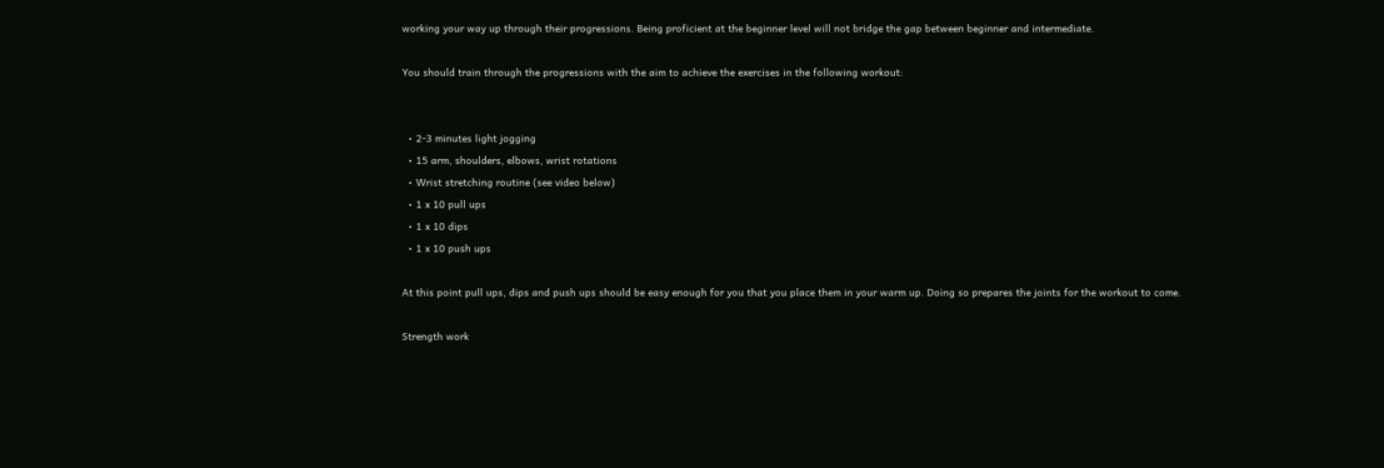working your way up through their progressions. Being proficient at the beginner level will not bridge the gap between beginner and intermediate.

You should train through the progressions with the aim to achieve the exercises in the following workout:


  • 2-3 minutes light jogging
  • 15 arm, shoulders, elbows, wrist rotations
  • Wrist stretching routine (see video below)
  • 1 x 10 pull ups
  • 1 x 10 dips
  • 1 x 10 push ups

At this point pull ups, dips and push ups should be easy enough for you that you place them in your warm up. Doing so prepares the joints for the workout to come.

Strength work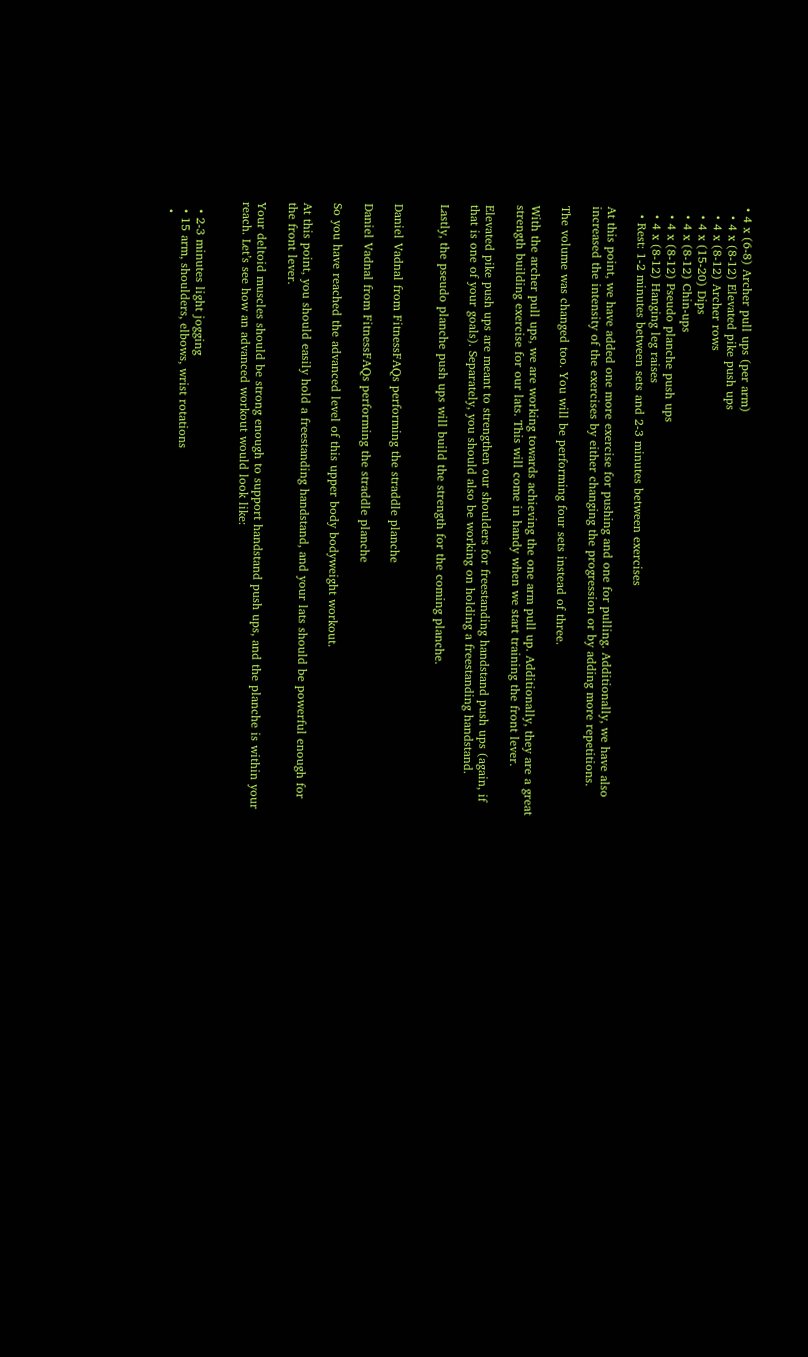• 4 x (6-8) Archer pull ups (per arm)
  • 4 x (8-12) Elevated pike push ups
  • 4 x (8-12) Archer rows
  • 4 x (15-20) Dips
  • 4 x (8-12) Chin-ups
  • 4 x (8-12) Pseudo planche push ups
  • 4 x (8-12) Hanging leg raises
  • Rest: 1-2 minutes between sets and 2-3 minutes between exercises

At this point, we have added one more exercise for pushing and one for pulling. Additionally, we have also increased the intensity of the exercises by either changing the progression or by adding more repetitions.

The volume was changed too. You will be performing four sets instead of three.

With the archer pull ups, we are working towards achieving the one arm pull up. Additionally, they are a great strength building exercise for our lats. This will come in handy when we start training the front lever.

Elevated pike push ups are meant to strengthen our shoulders for freestanding handstand push ups (again, if that is one of your goals). Separately, you should also be working on holding a freestanding handstand.

Lastly, the pseudo planche push ups will build the strength for the coming planche.


Daniel Vadnal from FitnessFAQs performing the straddle planche

Daniel Vadnal from FitnessFAQs performing the straddle planche

So you have reached the advanced level of this upper body bodyweight workout.

At this point, you should easily hold a freestanding handstand, and your lats should be powerful enough for the front lever.

Your deltoid muscles should be strong enough to support handstand push ups, and the planche is within your reach. Let’s see how an advanced workout would look like:


  • 2-3 minutes light jogging
  • 15 arm, shoulders, elbows, wrist rotations
  •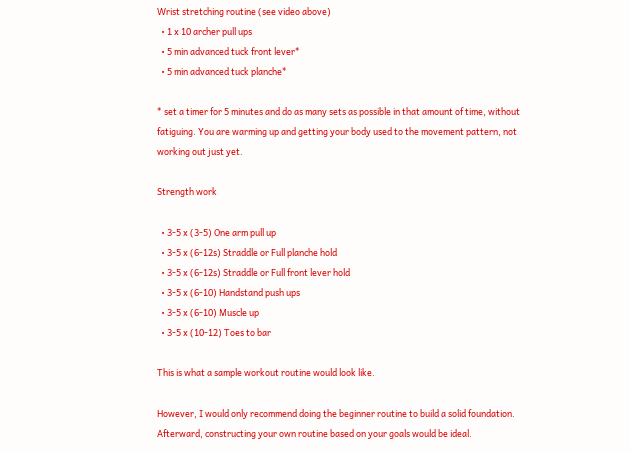Wrist stretching routine (see video above)
  • 1 x 10 archer pull ups
  • 5 min advanced tuck front lever*
  • 5 min advanced tuck planche*

* set a timer for 5 minutes and do as many sets as possible in that amount of time, without fatiguing. You are warming up and getting your body used to the movement pattern, not working out just yet.

Strength work

  • 3-5 x (3-5) One arm pull up
  • 3-5 x (6-12s) Straddle or Full planche hold
  • 3-5 x (6-12s) Straddle or Full front lever hold
  • 3-5 x (6-10) Handstand push ups
  • 3-5 x (6-10) Muscle up
  • 3-5 x (10-12) Toes to bar

This is what a sample workout routine would look like.

However, I would only recommend doing the beginner routine to build a solid foundation. Afterward, constructing your own routine based on your goals would be ideal.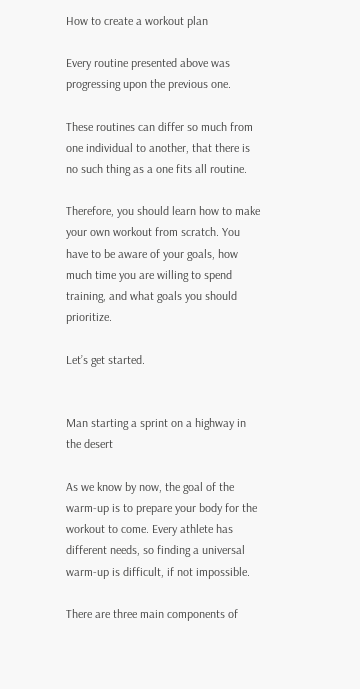How to create a workout plan

Every routine presented above was progressing upon the previous one.

These routines can differ so much from one individual to another, that there is no such thing as a one fits all routine.

Therefore, you should learn how to make your own workout from scratch. You have to be aware of your goals, how much time you are willing to spend training, and what goals you should prioritize.

Let’s get started.


Man starting a sprint on a highway in the desert

As we know by now, the goal of the warm-up is to prepare your body for the workout to come. Every athlete has different needs, so finding a universal warm-up is difficult, if not impossible.

There are three main components of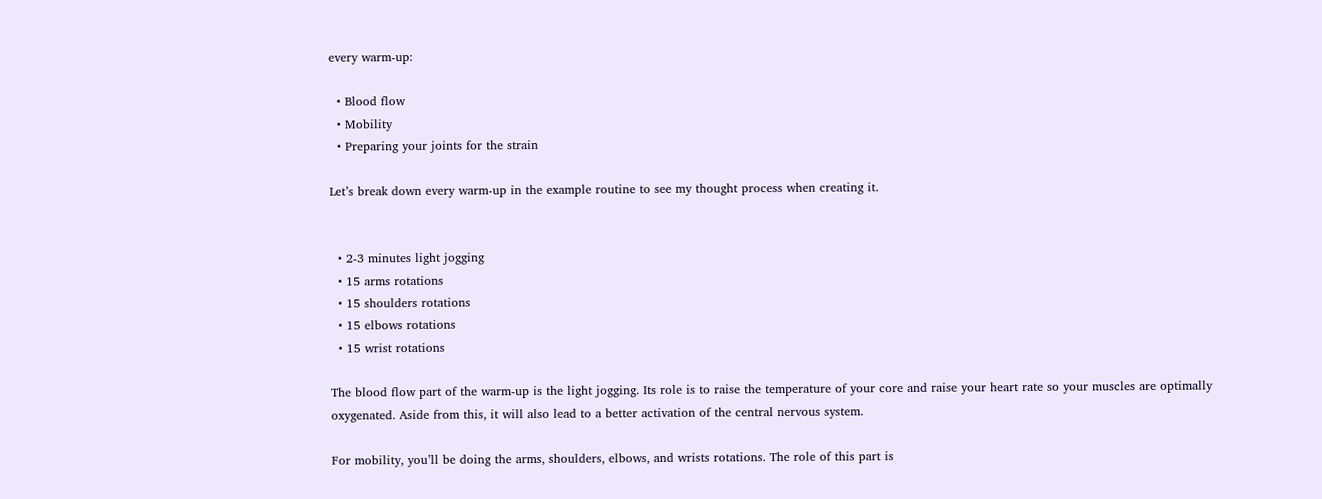every warm-up:

  • Blood flow
  • Mobility
  • Preparing your joints for the strain

Let’s break down every warm-up in the example routine to see my thought process when creating it.


  • 2-3 minutes light jogging
  • 15 arms rotations
  • 15 shoulders rotations
  • 15 elbows rotations
  • 15 wrist rotations

The blood flow part of the warm-up is the light jogging. Its role is to raise the temperature of your core and raise your heart rate so your muscles are optimally oxygenated. Aside from this, it will also lead to a better activation of the central nervous system.

For mobility, you’ll be doing the arms, shoulders, elbows, and wrists rotations. The role of this part is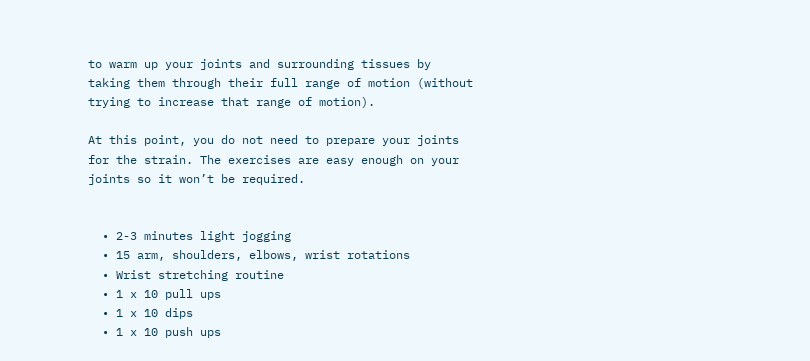to warm up your joints and surrounding tissues by taking them through their full range of motion (without trying to increase that range of motion).

At this point, you do not need to prepare your joints for the strain. The exercises are easy enough on your joints so it won’t be required.


  • 2-3 minutes light jogging
  • 15 arm, shoulders, elbows, wrist rotations
  • Wrist stretching routine
  • 1 x 10 pull ups
  • 1 x 10 dips
  • 1 x 10 push ups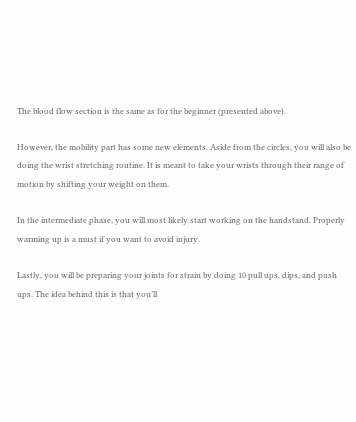The blood flow section is the same as for the beginner (presented above).

However, the mobility part has some new elements. Aside from the circles, you will also be doing the wrist stretching routine. It is meant to take your wrists through their range of motion by shifting your weight on them.

In the intermediate phase, you will most likely start working on the handstand. Properly warming up is a must if you want to avoid injury.

Lastly, you will be preparing your joints for strain by doing 10 pull ups, dips, and push ups. The idea behind this is that you’ll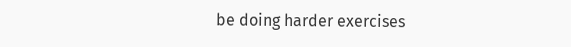be doing harder exercises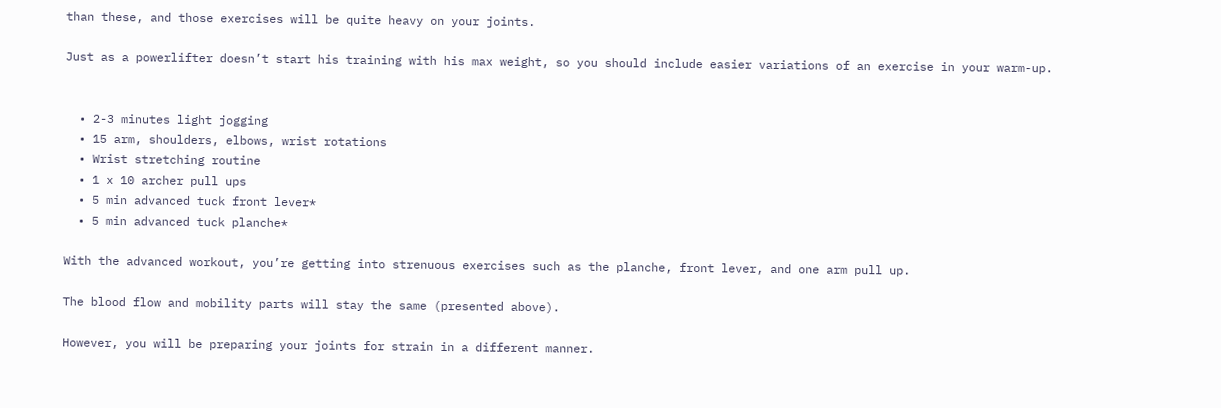than these, and those exercises will be quite heavy on your joints.

Just as a powerlifter doesn’t start his training with his max weight, so you should include easier variations of an exercise in your warm-up.


  • 2-3 minutes light jogging
  • 15 arm, shoulders, elbows, wrist rotations
  • Wrist stretching routine
  • 1 x 10 archer pull ups
  • 5 min advanced tuck front lever*
  • 5 min advanced tuck planche*

With the advanced workout, you’re getting into strenuous exercises such as the planche, front lever, and one arm pull up.

The blood flow and mobility parts will stay the same (presented above).

However, you will be preparing your joints for strain in a different manner.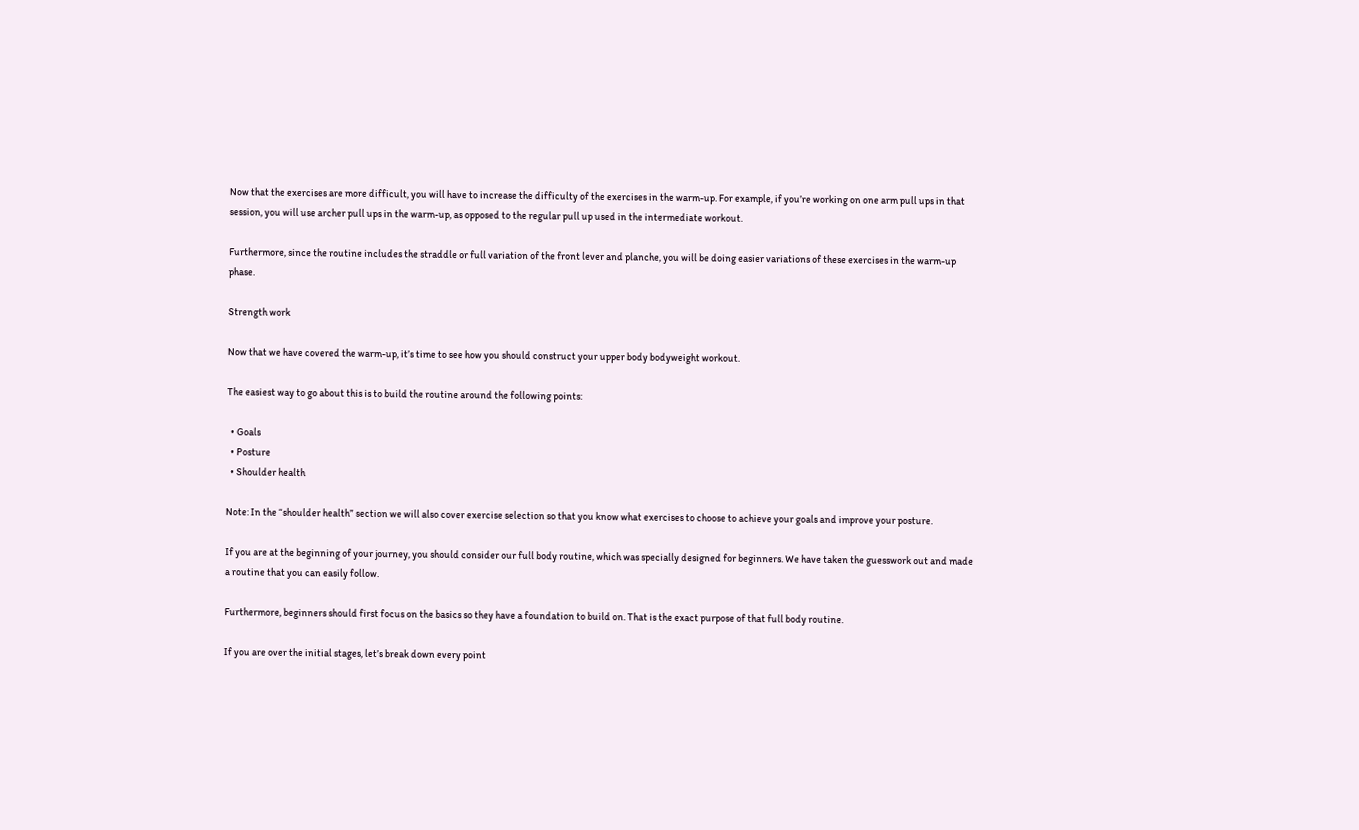Now that the exercises are more difficult, you will have to increase the difficulty of the exercises in the warm-up. For example, if you’re working on one arm pull ups in that session, you will use archer pull ups in the warm-up, as opposed to the regular pull up used in the intermediate workout.

Furthermore, since the routine includes the straddle or full variation of the front lever and planche, you will be doing easier variations of these exercises in the warm-up phase.

Strength work

Now that we have covered the warm-up, it’s time to see how you should construct your upper body bodyweight workout.

The easiest way to go about this is to build the routine around the following points:

  • Goals
  • Posture
  • Shoulder health

Note: In the “shoulder health” section we will also cover exercise selection so that you know what exercises to choose to achieve your goals and improve your posture.

If you are at the beginning of your journey, you should consider our full body routine, which was specially designed for beginners. We have taken the guesswork out and made a routine that you can easily follow.

Furthermore, beginners should first focus on the basics so they have a foundation to build on. That is the exact purpose of that full body routine.

If you are over the initial stages, let’s break down every point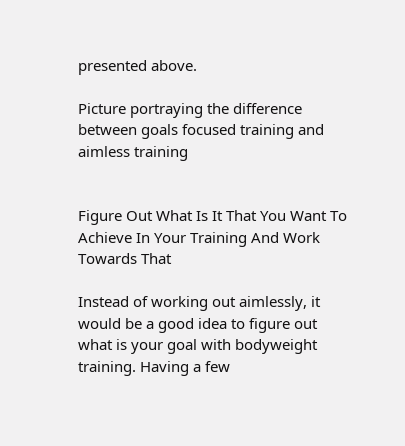presented above.

Picture portraying the difference between goals focused training and aimless training


Figure Out What Is It That You Want To Achieve In Your Training And Work Towards That

Instead of working out aimlessly, it would be a good idea to figure out what is your goal with bodyweight training. Having a few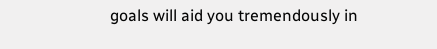goals will aid you tremendously in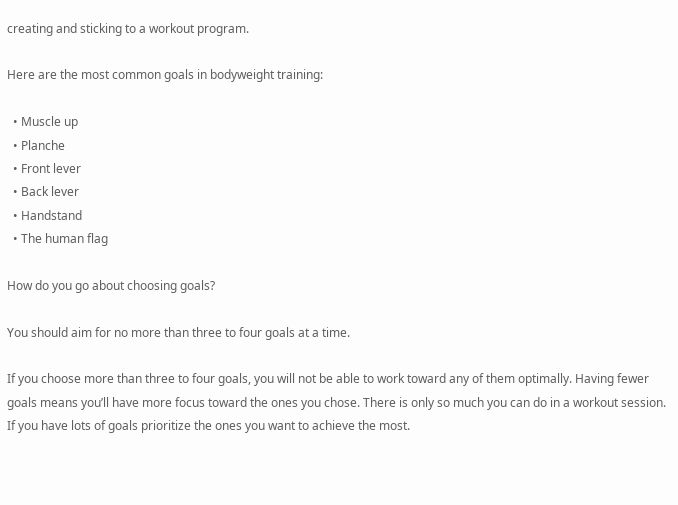creating and sticking to a workout program.

Here are the most common goals in bodyweight training:

  • Muscle up
  • Planche
  • Front lever
  • Back lever
  • Handstand
  • The human flag

How do you go about choosing goals?

You should aim for no more than three to four goals at a time.

If you choose more than three to four goals, you will not be able to work toward any of them optimally. Having fewer goals means you’ll have more focus toward the ones you chose. There is only so much you can do in a workout session. If you have lots of goals prioritize the ones you want to achieve the most.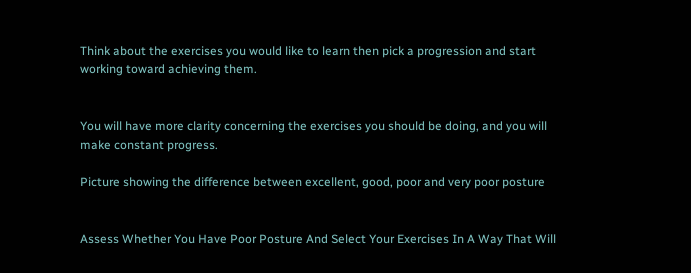Think about the exercises you would like to learn then pick a progression and start working toward achieving them.


You will have more clarity concerning the exercises you should be doing, and you will make constant progress.

Picture showing the difference between excellent, good, poor and very poor posture


Assess Whether You Have Poor Posture And Select Your Exercises In A Way That Will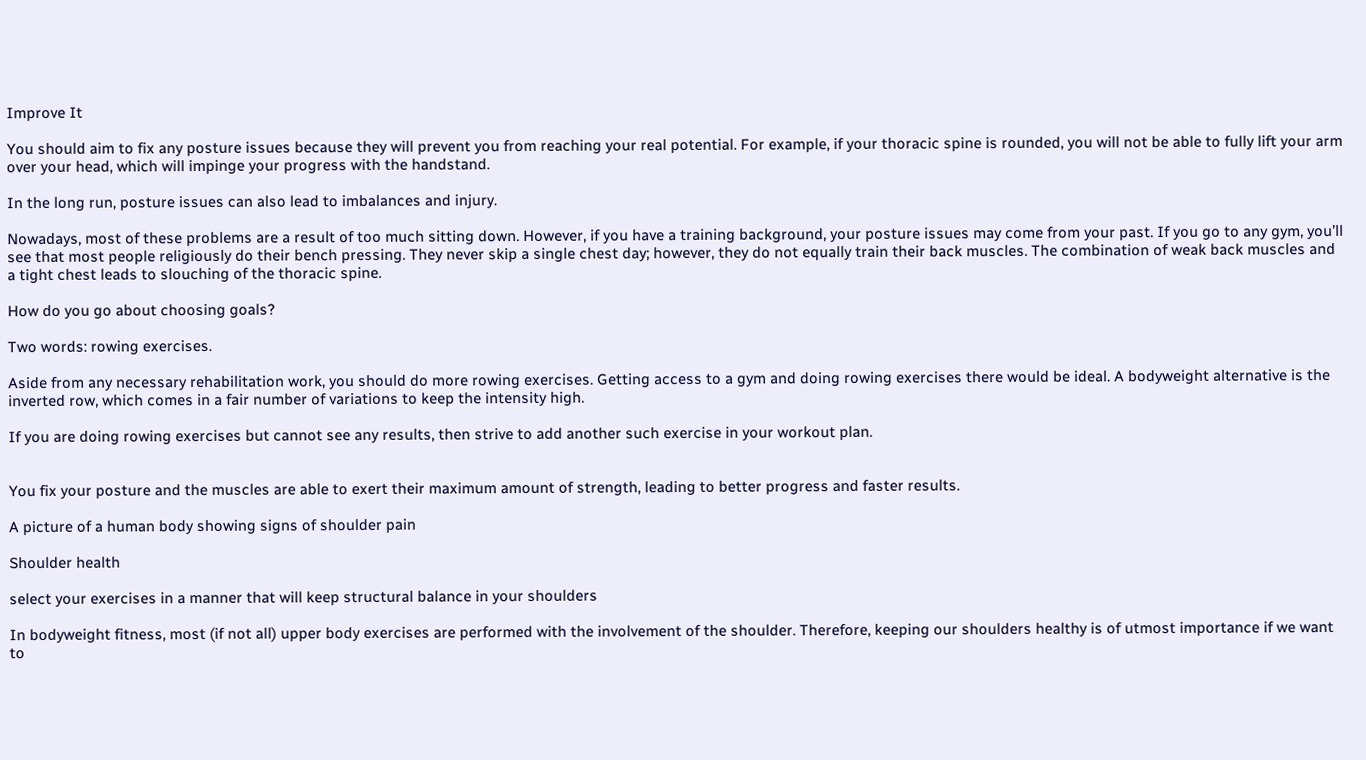Improve It

You should aim to fix any posture issues because they will prevent you from reaching your real potential. For example, if your thoracic spine is rounded, you will not be able to fully lift your arm over your head, which will impinge your progress with the handstand.

In the long run, posture issues can also lead to imbalances and injury.

Nowadays, most of these problems are a result of too much sitting down. However, if you have a training background, your posture issues may come from your past. If you go to any gym, you’ll see that most people religiously do their bench pressing. They never skip a single chest day; however, they do not equally train their back muscles. The combination of weak back muscles and a tight chest leads to slouching of the thoracic spine.

How do you go about choosing goals?

Two words: rowing exercises.

Aside from any necessary rehabilitation work, you should do more rowing exercises. Getting access to a gym and doing rowing exercises there would be ideal. A bodyweight alternative is the inverted row, which comes in a fair number of variations to keep the intensity high.

If you are doing rowing exercises but cannot see any results, then strive to add another such exercise in your workout plan.


You fix your posture and the muscles are able to exert their maximum amount of strength, leading to better progress and faster results.

A picture of a human body showing signs of shoulder pain

Shoulder health

select your exercises in a manner that will keep structural balance in your shoulders

In bodyweight fitness, most (if not all) upper body exercises are performed with the involvement of the shoulder. Therefore, keeping our shoulders healthy is of utmost importance if we want to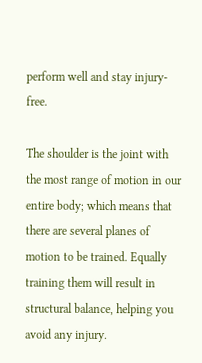perform well and stay injury-free.

The shoulder is the joint with the most range of motion in our entire body; which means that there are several planes of motion to be trained. Equally training them will result in structural balance, helping you avoid any injury.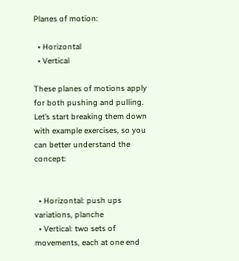Planes of motion:

  • Horizontal
  • Vertical

These planes of motions apply for both pushing and pulling. Let’s start breaking them down with example exercises, so you can better understand the concept:


  • Horizontal: push ups variations, planche
  • Vertical: two sets of movements, each at one end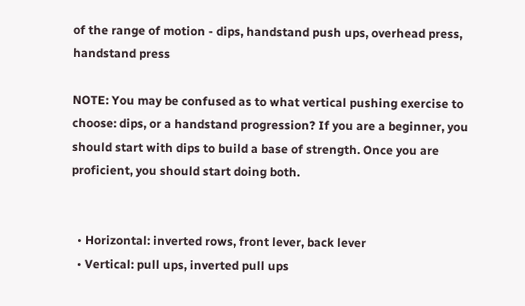of the range of motion - dips, handstand push ups, overhead press, handstand press

NOTE: You may be confused as to what vertical pushing exercise to choose: dips, or a handstand progression? If you are a beginner, you should start with dips to build a base of strength. Once you are proficient, you should start doing both.


  • Horizontal: inverted rows, front lever, back lever
  • Vertical: pull ups, inverted pull ups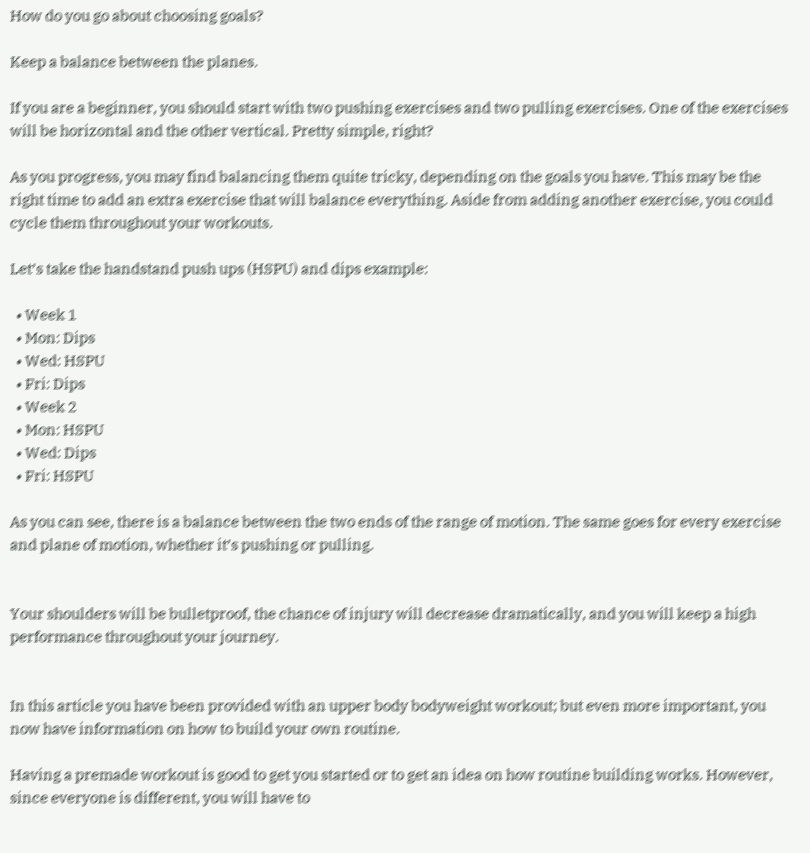How do you go about choosing goals?

Keep a balance between the planes.

If you are a beginner, you should start with two pushing exercises and two pulling exercises. One of the exercises will be horizontal and the other vertical. Pretty simple, right?

As you progress, you may find balancing them quite tricky, depending on the goals you have. This may be the right time to add an extra exercise that will balance everything. Aside from adding another exercise, you could cycle them throughout your workouts.

Let’s take the handstand push ups (HSPU) and dips example:

  • Week 1
  • Mon: Dips
  • Wed: HSPU
  • Fri: Dips
  • Week 2
  • Mon: HSPU
  • Wed: Dips
  • Fri: HSPU

As you can see, there is a balance between the two ends of the range of motion. The same goes for every exercise and plane of motion, whether it’s pushing or pulling.


Your shoulders will be bulletproof, the chance of injury will decrease dramatically, and you will keep a high performance throughout your journey.


In this article you have been provided with an upper body bodyweight workout; but even more important, you now have information on how to build your own routine.

Having a premade workout is good to get you started or to get an idea on how routine building works. However, since everyone is different, you will have to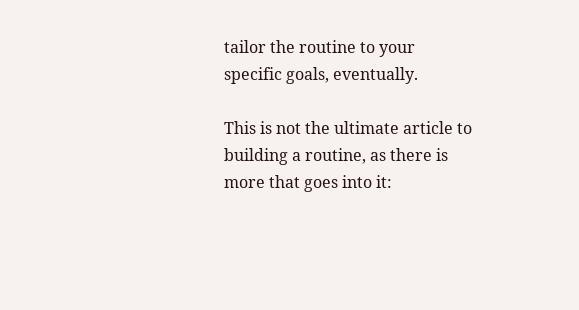tailor the routine to your specific goals, eventually.

This is not the ultimate article to building a routine, as there is more that goes into it: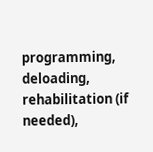programming, deloading, rehabilitation (if needed),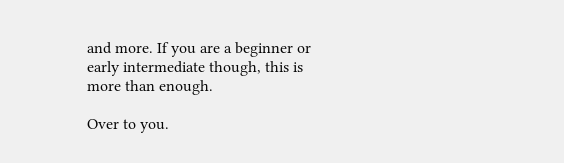and more. If you are a beginner or early intermediate though, this is more than enough.

Over to you.